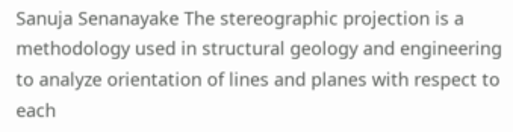Sanuja Senanayake The stereographic projection is a methodology used in structural geology and engineering to analyze orientation of lines and planes with respect to each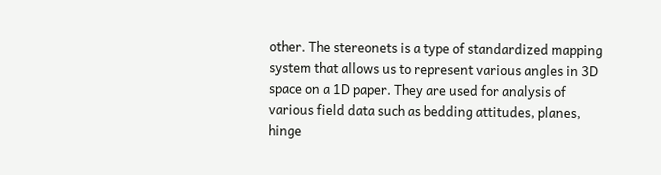other. The stereonets is a type of standardized mapping system that allows us to represent various angles in 3D space on a 1D paper. They are used for analysis of various field data such as bedding attitudes, planes, hinge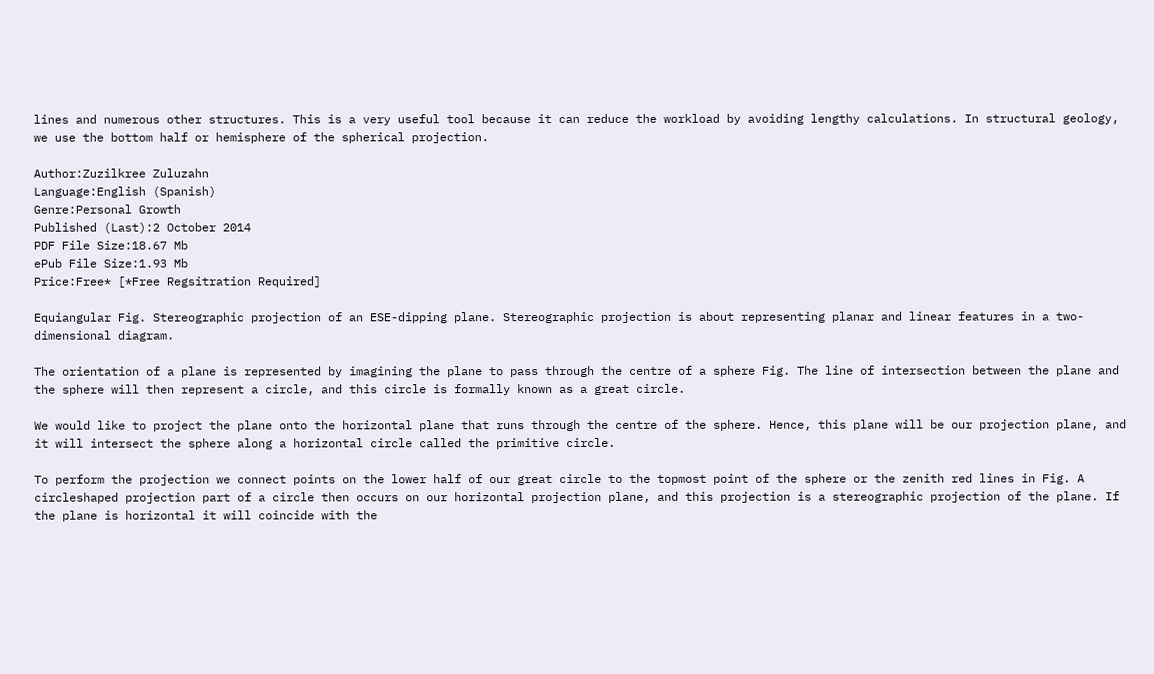lines and numerous other structures. This is a very useful tool because it can reduce the workload by avoiding lengthy calculations. In structural geology, we use the bottom half or hemisphere of the spherical projection.

Author:Zuzilkree Zuluzahn
Language:English (Spanish)
Genre:Personal Growth
Published (Last):2 October 2014
PDF File Size:18.67 Mb
ePub File Size:1.93 Mb
Price:Free* [*Free Regsitration Required]

Equiangular Fig. Stereographic projection of an ESE-dipping plane. Stereographic projection is about representing planar and linear features in a two-dimensional diagram.

The orientation of a plane is represented by imagining the plane to pass through the centre of a sphere Fig. The line of intersection between the plane and the sphere will then represent a circle, and this circle is formally known as a great circle.

We would like to project the plane onto the horizontal plane that runs through the centre of the sphere. Hence, this plane will be our projection plane, and it will intersect the sphere along a horizontal circle called the primitive circle.

To perform the projection we connect points on the lower half of our great circle to the topmost point of the sphere or the zenith red lines in Fig. A circleshaped projection part of a circle then occurs on our horizontal projection plane, and this projection is a stereographic projection of the plane. If the plane is horizontal it will coincide with the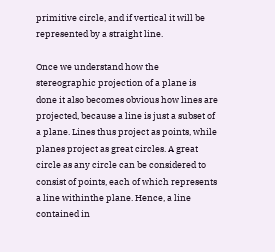primitive circle, and if vertical it will be represented by a straight line.

Once we understand how the stereographic projection of a plane is done it also becomes obvious how lines are projected, because a line is just a subset of a plane. Lines thus project as points, while planes project as great circles. A great circle as any circle can be considered to consist of points, each of which represents a line withinthe plane. Hence, a line contained in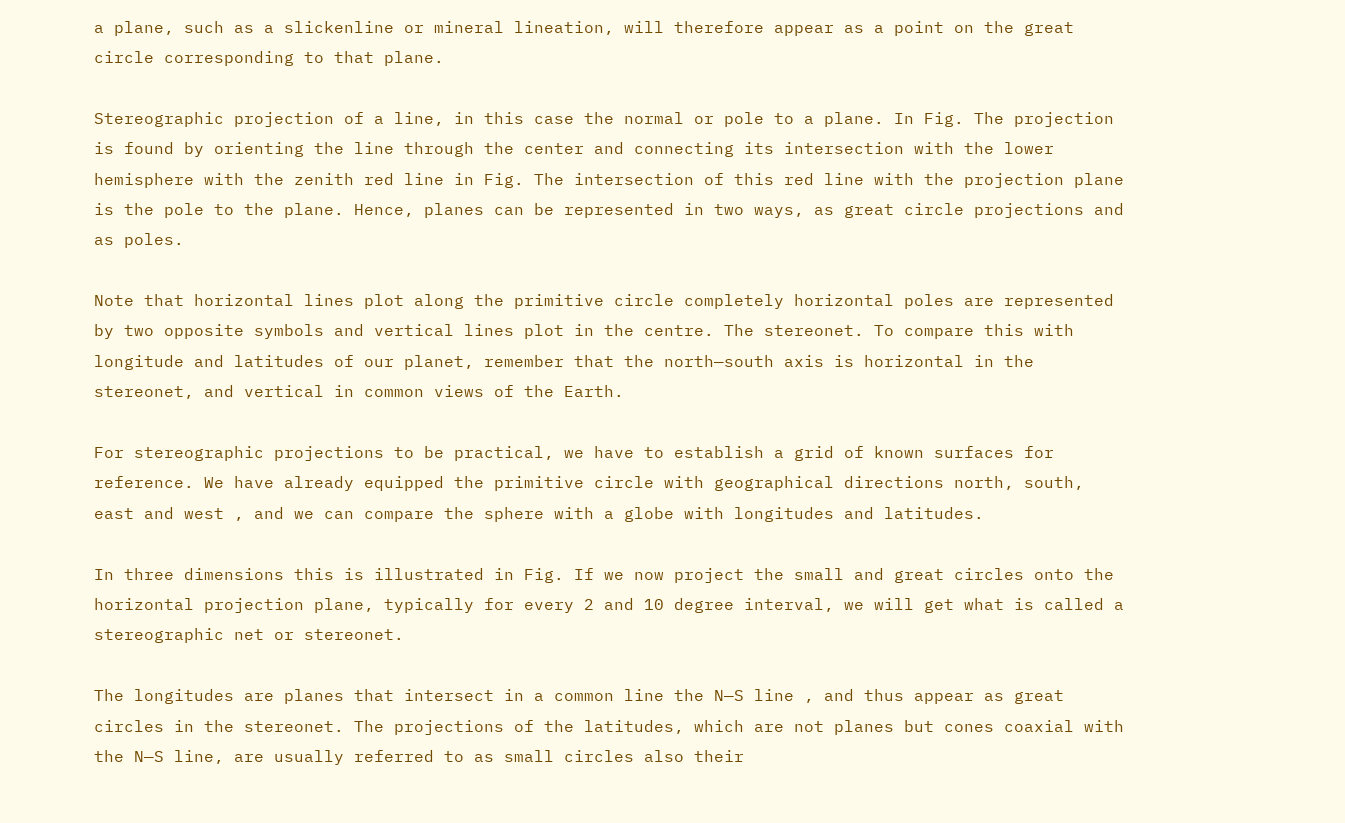a plane, such as a slickenline or mineral lineation, will therefore appear as a point on the great circle corresponding to that plane.

Stereographic projection of a line, in this case the normal or pole to a plane. In Fig. The projection is found by orienting the line through the center and connecting its intersection with the lower hemisphere with the zenith red line in Fig. The intersection of this red line with the projection plane is the pole to the plane. Hence, planes can be represented in two ways, as great circle projections and as poles.

Note that horizontal lines plot along the primitive circle completely horizontal poles are represented by two opposite symbols and vertical lines plot in the centre. The stereonet. To compare this with longitude and latitudes of our planet, remember that the north—south axis is horizontal in the stereonet, and vertical in common views of the Earth.

For stereographic projections to be practical, we have to establish a grid of known surfaces for reference. We have already equipped the primitive circle with geographical directions north, south, east and west , and we can compare the sphere with a globe with longitudes and latitudes.

In three dimensions this is illustrated in Fig. If we now project the small and great circles onto the horizontal projection plane, typically for every 2 and 10 degree interval, we will get what is called a stereographic net or stereonet.

The longitudes are planes that intersect in a common line the N—S line , and thus appear as great circles in the stereonet. The projections of the latitudes, which are not planes but cones coaxial with the N—S line, are usually referred to as small circles also their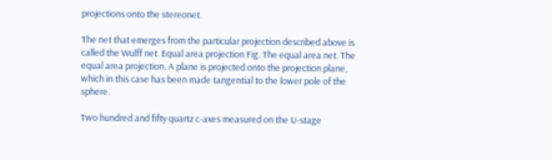projections onto the stereonet.

The net that emerges from the particular projection described above is called the Wulff net. Equal area projection Fig. The equal area net. The equal area projection. A plane is projected onto the projection plane, which in this case has been made tangential to the lower pole of the sphere.

Two hundred and fifty quartz c-axes measured on the U-stage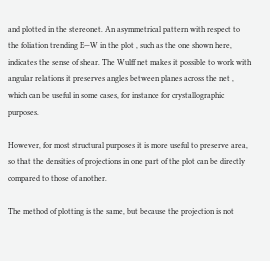and plotted in the stereonet. An asymmetrical pattern with respect to the foliation trending E—W in the plot , such as the one shown here, indicates the sense of shear. The Wulff net makes it possible to work with angular relations it preserves angles between planes across the net , which can be useful in some cases, for instance for crystallographic purposes.

However, for most structural purposes it is more useful to preserve area, so that the densities of projections in one part of the plot can be directly compared to those of another.

The method of plotting is the same, but because the projection is not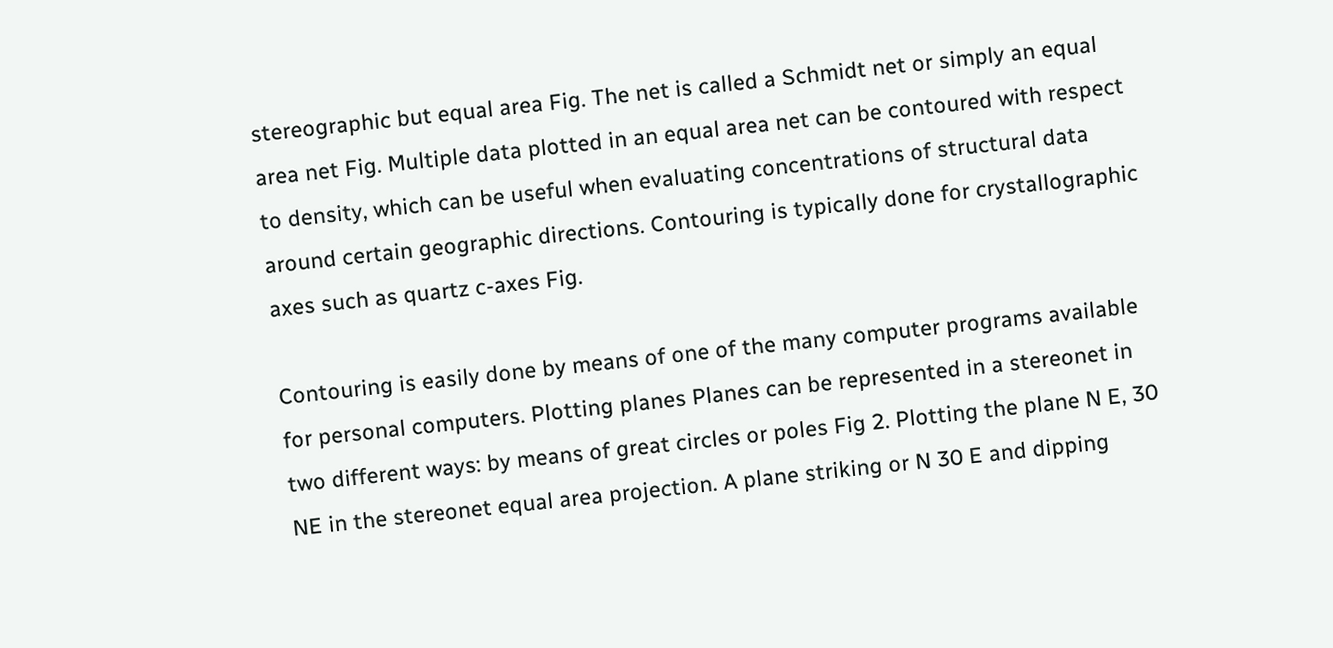stereographic but equal area Fig. The net is called a Schmidt net or simply an equal area net Fig. Multiple data plotted in an equal area net can be contoured with respect to density, which can be useful when evaluating concentrations of structural data around certain geographic directions. Contouring is typically done for crystallographic axes such as quartz c-axes Fig.

Contouring is easily done by means of one of the many computer programs available for personal computers. Plotting planes Planes can be represented in a stereonet in two different ways: by means of great circles or poles Fig 2. Plotting the plane N E, 30 NE in the stereonet equal area projection. A plane striking or N 30 E and dipping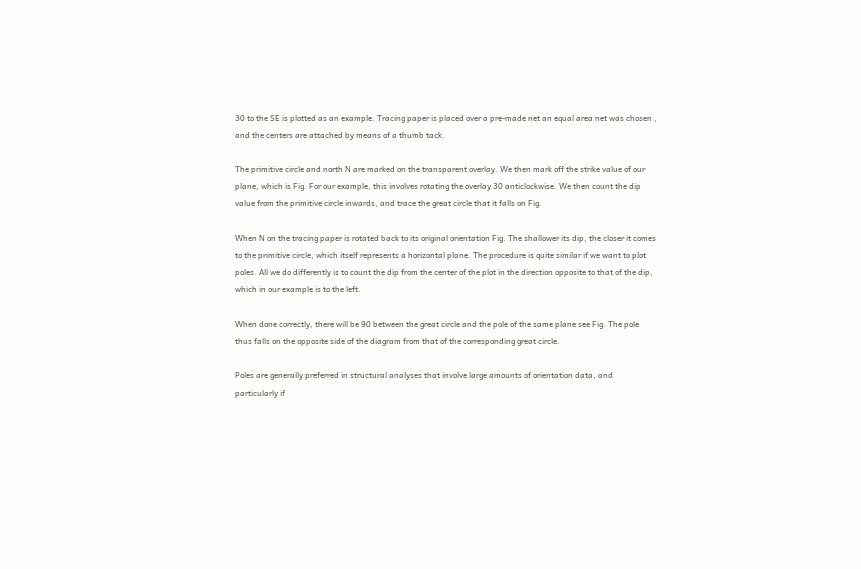30 to the SE is plotted as an example. Tracing paper is placed over a pre-made net an equal area net was chosen , and the centers are attached by means of a thumb tack.

The primitive circle and north N are marked on the transparent overlay. We then mark off the strike value of our plane, which is Fig. For our example, this involves rotating the overlay 30 anticlockwise. We then count the dip value from the primitive circle inwards, and trace the great circle that it falls on Fig.

When N on the tracing paper is rotated back to its original orientation Fig. The shallower its dip, the closer it comes to the primitive circle, which itself represents a horizontal plane. The procedure is quite similar if we want to plot poles. All we do differently is to count the dip from the center of the plot in the direction opposite to that of the dip, which in our example is to the left.

When done correctly, there will be 90 between the great circle and the pole of the same plane see Fig. The pole thus falls on the opposite side of the diagram from that of the corresponding great circle.

Poles are generally preferred in structural analyses that involve large amounts of orientation data, and particularly if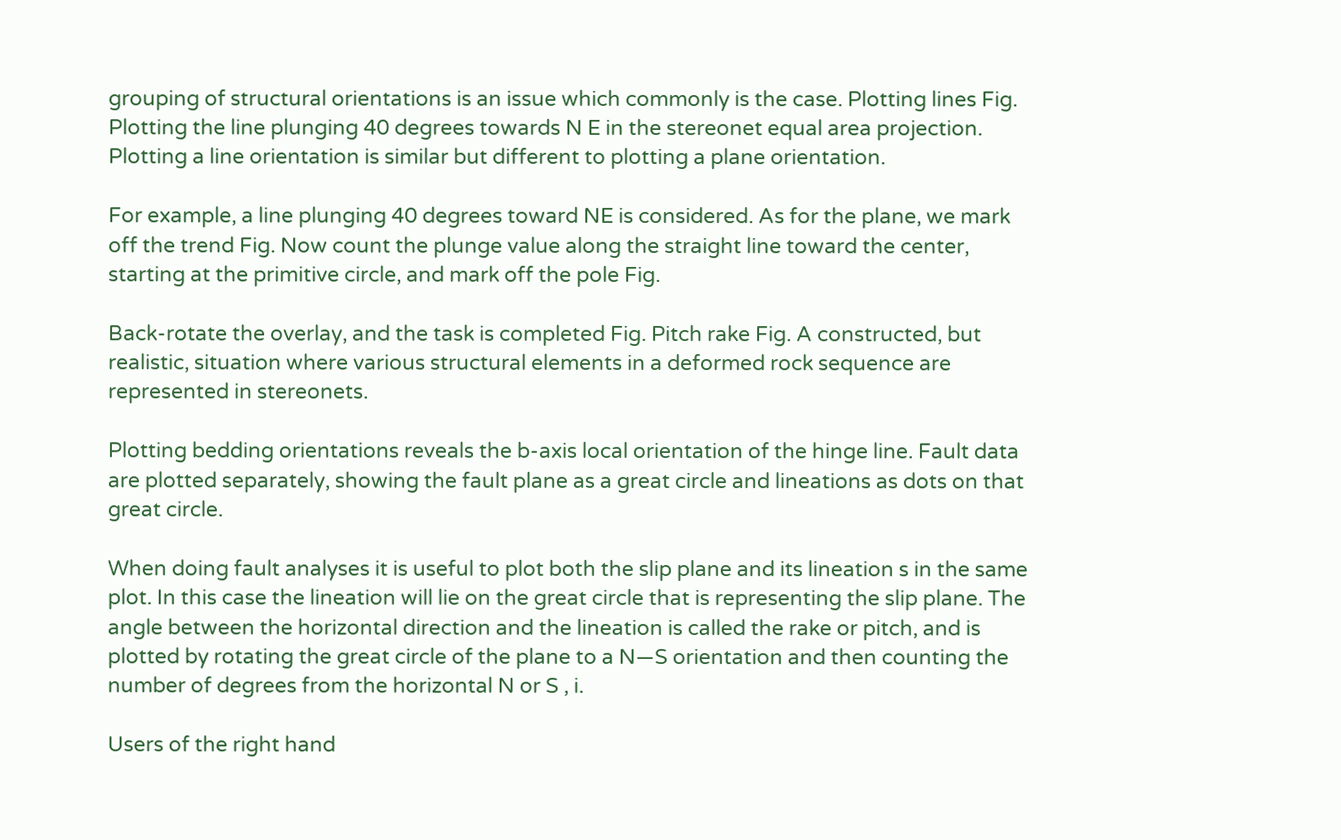grouping of structural orientations is an issue which commonly is the case. Plotting lines Fig. Plotting the line plunging 40 degrees towards N E in the stereonet equal area projection. Plotting a line orientation is similar but different to plotting a plane orientation.

For example, a line plunging 40 degrees toward NE is considered. As for the plane, we mark off the trend Fig. Now count the plunge value along the straight line toward the center, starting at the primitive circle, and mark off the pole Fig.

Back-rotate the overlay, and the task is completed Fig. Pitch rake Fig. A constructed, but realistic, situation where various structural elements in a deformed rock sequence are represented in stereonets.

Plotting bedding orientations reveals the b-axis local orientation of the hinge line. Fault data are plotted separately, showing the fault plane as a great circle and lineations as dots on that great circle.

When doing fault analyses it is useful to plot both the slip plane and its lineation s in the same plot. In this case the lineation will lie on the great circle that is representing the slip plane. The angle between the horizontal direction and the lineation is called the rake or pitch, and is plotted by rotating the great circle of the plane to a N—S orientation and then counting the number of degrees from the horizontal N or S , i.

Users of the right hand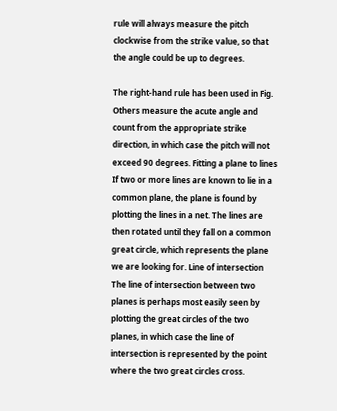rule will always measure the pitch clockwise from the strike value, so that the angle could be up to degrees.

The right-hand rule has been used in Fig. Others measure the acute angle and count from the appropriate strike direction, in which case the pitch will not exceed 90 degrees. Fitting a plane to lines If two or more lines are known to lie in a common plane, the plane is found by plotting the lines in a net. The lines are then rotated until they fall on a common great circle, which represents the plane we are looking for. Line of intersection The line of intersection between two planes is perhaps most easily seen by plotting the great circles of the two planes, in which case the line of intersection is represented by the point where the two great circles cross.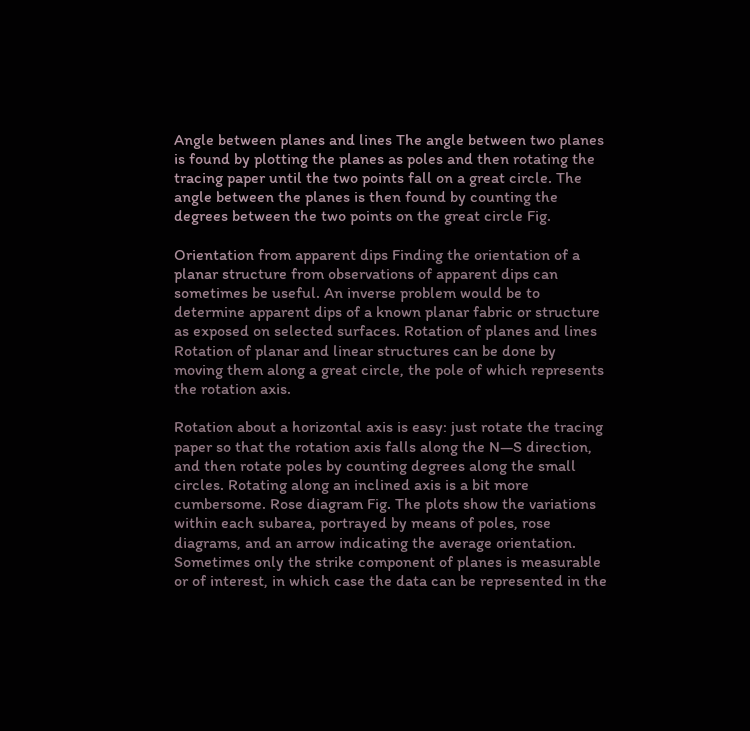Angle between planes and lines The angle between two planes is found by plotting the planes as poles and then rotating the tracing paper until the two points fall on a great circle. The angle between the planes is then found by counting the degrees between the two points on the great circle Fig.

Orientation from apparent dips Finding the orientation of a planar structure from observations of apparent dips can sometimes be useful. An inverse problem would be to determine apparent dips of a known planar fabric or structure as exposed on selected surfaces. Rotation of planes and lines Rotation of planar and linear structures can be done by moving them along a great circle, the pole of which represents the rotation axis.

Rotation about a horizontal axis is easy: just rotate the tracing paper so that the rotation axis falls along the N—S direction, and then rotate poles by counting degrees along the small circles. Rotating along an inclined axis is a bit more cumbersome. Rose diagram Fig. The plots show the variations within each subarea, portrayed by means of poles, rose diagrams, and an arrow indicating the average orientation. Sometimes only the strike component of planes is measurable or of interest, in which case the data can be represented in the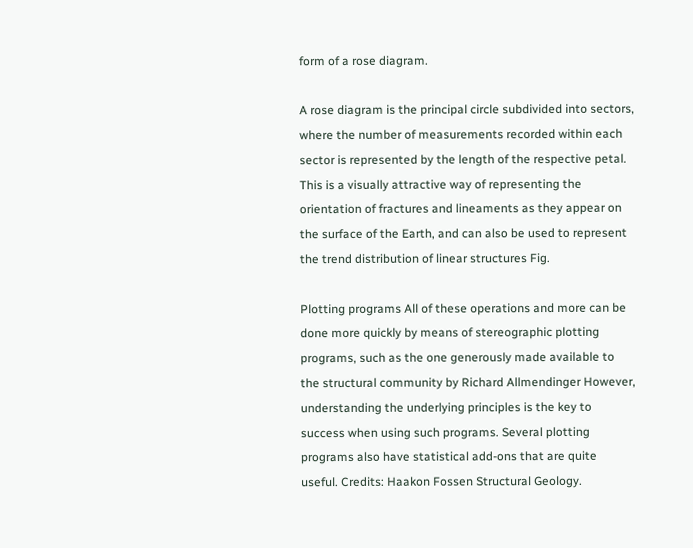form of a rose diagram.

A rose diagram is the principal circle subdivided into sectors, where the number of measurements recorded within each sector is represented by the length of the respective petal. This is a visually attractive way of representing the orientation of fractures and lineaments as they appear on the surface of the Earth, and can also be used to represent the trend distribution of linear structures Fig.

Plotting programs All of these operations and more can be done more quickly by means of stereographic plotting programs, such as the one generously made available to the structural community by Richard Allmendinger However, understanding the underlying principles is the key to success when using such programs. Several plotting programs also have statistical add-ons that are quite useful. Credits: Haakon Fossen Structural Geology.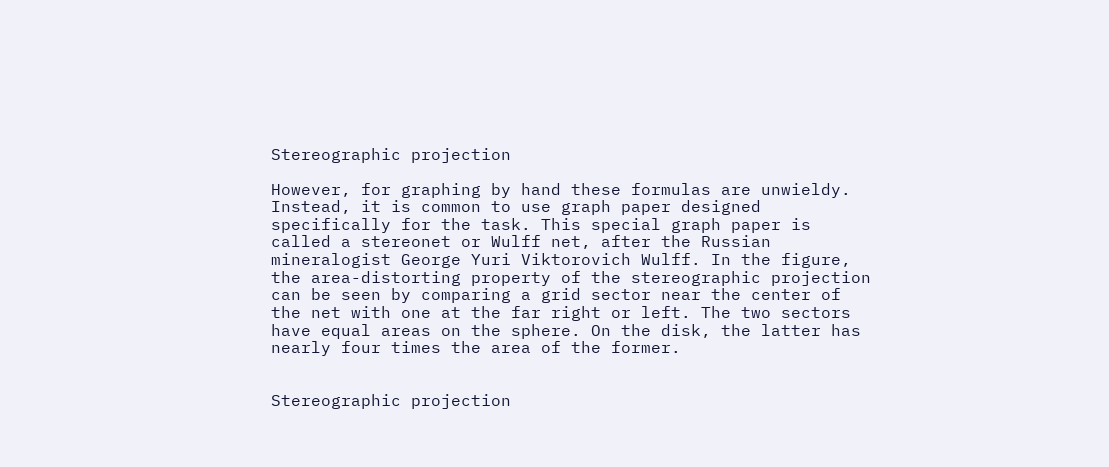Stereographic projection

However, for graphing by hand these formulas are unwieldy. Instead, it is common to use graph paper designed specifically for the task. This special graph paper is called a stereonet or Wulff net, after the Russian mineralogist George Yuri Viktorovich Wulff. In the figure, the area-distorting property of the stereographic projection can be seen by comparing a grid sector near the center of the net with one at the far right or left. The two sectors have equal areas on the sphere. On the disk, the latter has nearly four times the area of the former.


Stereographic projection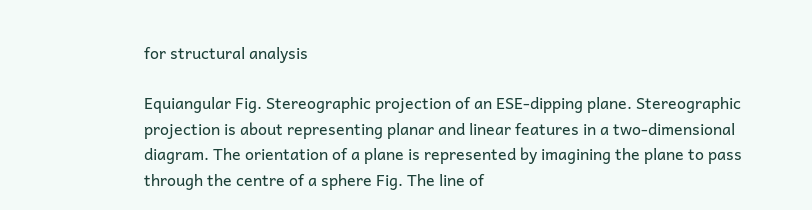for structural analysis

Equiangular Fig. Stereographic projection of an ESE-dipping plane. Stereographic projection is about representing planar and linear features in a two-dimensional diagram. The orientation of a plane is represented by imagining the plane to pass through the centre of a sphere Fig. The line of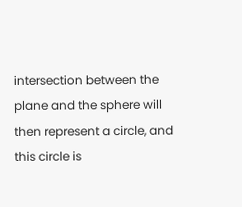intersection between the plane and the sphere will then represent a circle, and this circle is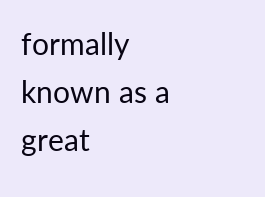formally known as a great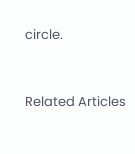circle.



Related Articles